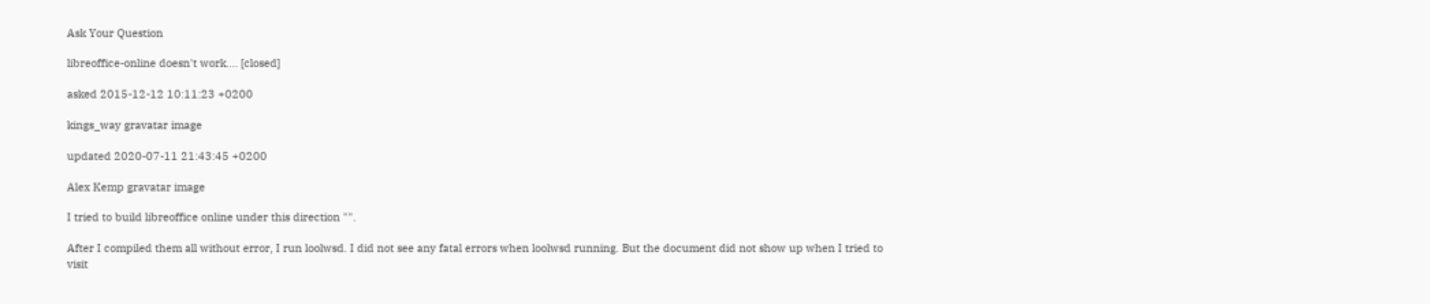Ask Your Question

libreoffice-online doesn't work.... [closed]

asked 2015-12-12 10:11:23 +0200

kings_way gravatar image

updated 2020-07-11 21:43:45 +0200

Alex Kemp gravatar image

I tried to build libreoffice online under this direction "".

After I compiled them all without error, I run loolwsd. I did not see any fatal errors when loolwsd running. But the document did not show up when I tried to visit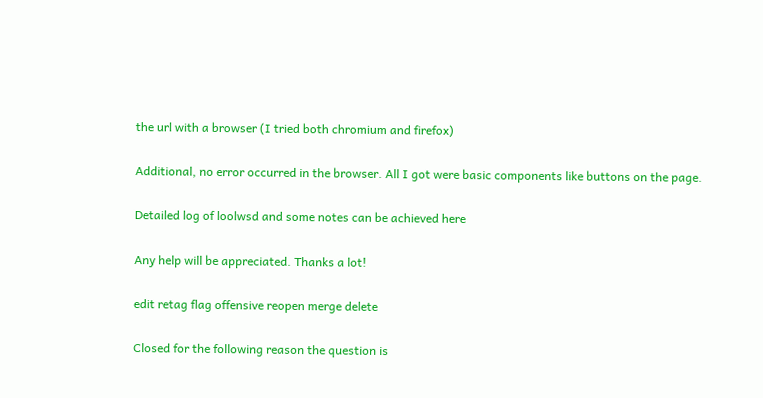the url with a browser (I tried both chromium and firefox)

Additional, no error occurred in the browser. All I got were basic components like buttons on the page.

Detailed log of loolwsd and some notes can be achieved here

Any help will be appreciated. Thanks a lot!

edit retag flag offensive reopen merge delete

Closed for the following reason the question is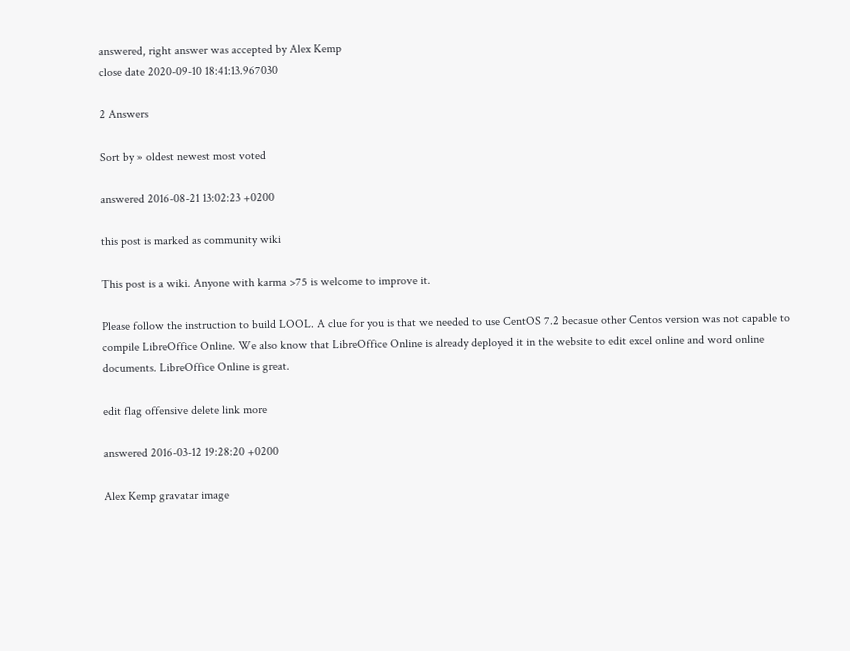answered, right answer was accepted by Alex Kemp
close date 2020-09-10 18:41:13.967030

2 Answers

Sort by » oldest newest most voted

answered 2016-08-21 13:02:23 +0200

this post is marked as community wiki

This post is a wiki. Anyone with karma >75 is welcome to improve it.

Please follow the instruction to build LOOL. A clue for you is that we needed to use CentOS 7.2 becasue other Centos version was not capable to compile LibreOffice Online. We also know that LibreOffice Online is already deployed it in the website to edit excel online and word online documents. LibreOffice Online is great.

edit flag offensive delete link more

answered 2016-03-12 19:28:20 +0200

Alex Kemp gravatar image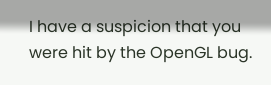I have a suspicion that you were hit by the OpenGL bug.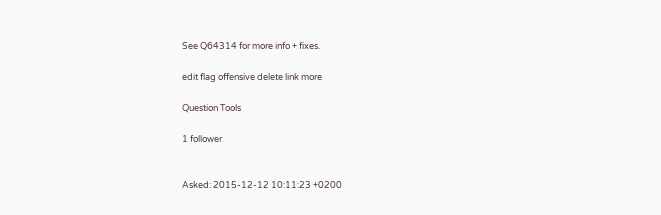See Q64314 for more info + fixes.

edit flag offensive delete link more

Question Tools

1 follower


Asked: 2015-12-12 10:11:23 +0200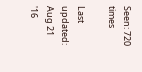Seen: 720 times

Last updated: Aug 21 '16